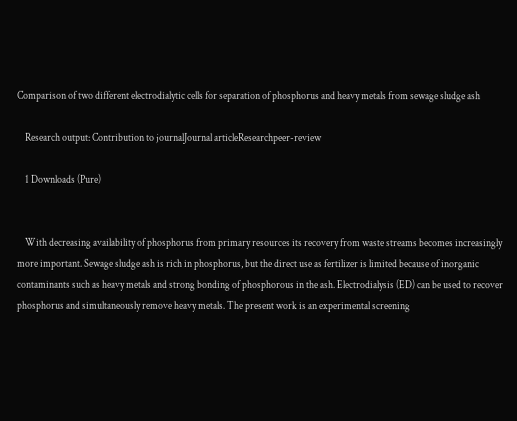Comparison of two different electrodialytic cells for separation of phosphorus and heavy metals from sewage sludge ash

    Research output: Contribution to journalJournal articleResearchpeer-review

    1 Downloads (Pure)


    With decreasing availability of phosphorus from primary resources its recovery from waste streams becomes increasingly more important. Sewage sludge ash is rich in phosphorus, but the direct use as fertilizer is limited because of inorganic contaminants such as heavy metals and strong bonding of phosphorous in the ash. Electrodialysis (ED) can be used to recover phosphorus and simultaneously remove heavy metals. The present work is an experimental screening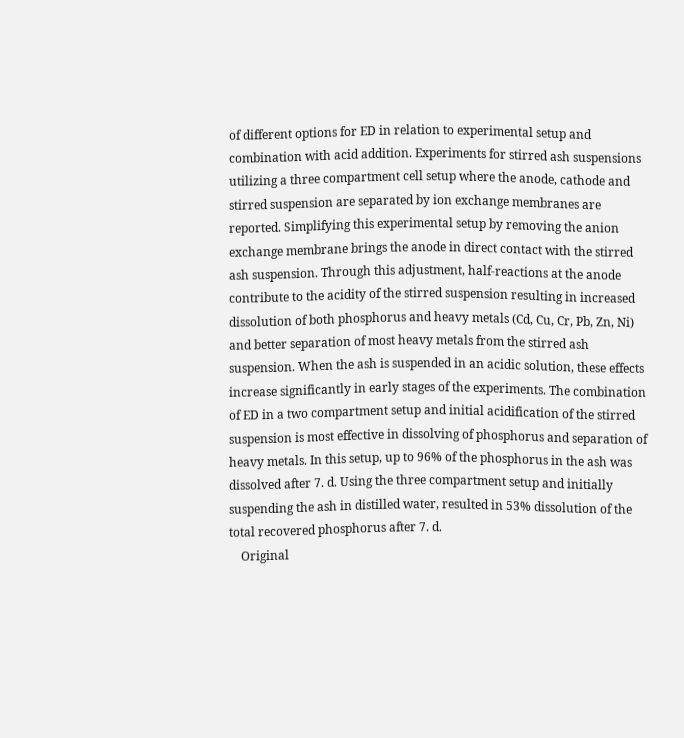of different options for ED in relation to experimental setup and combination with acid addition. Experiments for stirred ash suspensions utilizing a three compartment cell setup where the anode, cathode and stirred suspension are separated by ion exchange membranes are reported. Simplifying this experimental setup by removing the anion exchange membrane brings the anode in direct contact with the stirred ash suspension. Through this adjustment, half-reactions at the anode contribute to the acidity of the stirred suspension resulting in increased dissolution of both phosphorus and heavy metals (Cd, Cu, Cr, Pb, Zn, Ni) and better separation of most heavy metals from the stirred ash suspension. When the ash is suspended in an acidic solution, these effects increase significantly in early stages of the experiments. The combination of ED in a two compartment setup and initial acidification of the stirred suspension is most effective in dissolving of phosphorus and separation of heavy metals. In this setup, up to 96% of the phosphorus in the ash was dissolved after 7. d. Using the three compartment setup and initially suspending the ash in distilled water, resulted in 53% dissolution of the total recovered phosphorus after 7. d.
    Original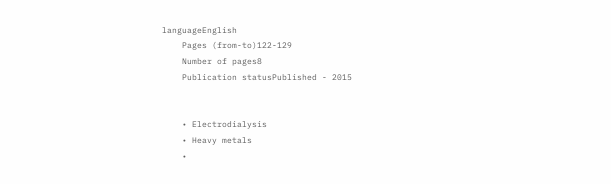languageEnglish
    Pages (from-to)122-129
    Number of pages8
    Publication statusPublished - 2015


    • Electrodialysis
    • Heavy metals
    •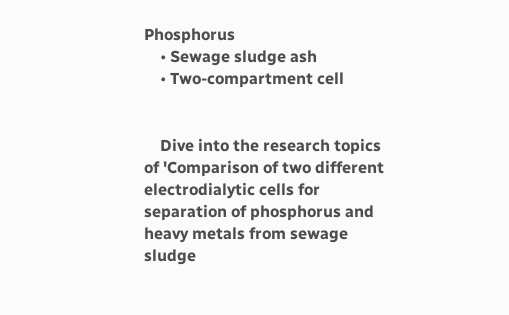Phosphorus
    • Sewage sludge ash
    • Two-compartment cell


    Dive into the research topics of 'Comparison of two different electrodialytic cells for separation of phosphorus and heavy metals from sewage sludge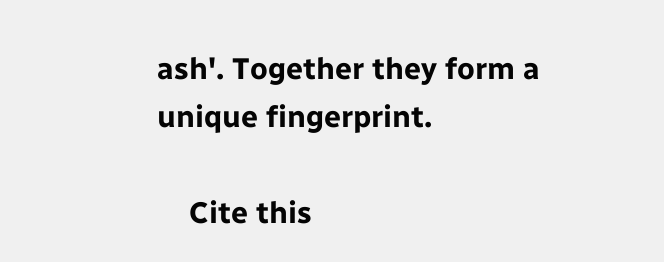ash'. Together they form a unique fingerprint.

    Cite this